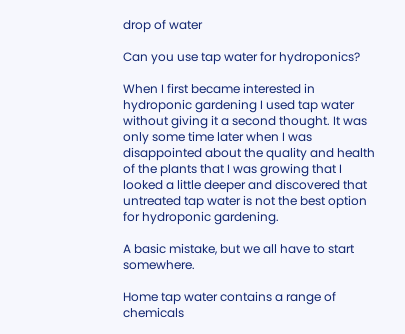drop of water

Can you use tap water for hydroponics?

When I first became interested in hydroponic gardening I used tap water without giving it a second thought. It was only some time later when I was disappointed about the quality and health of the plants that I was growing that I looked a little deeper and discovered that untreated tap water is not the best option for hydroponic gardening.

A basic mistake, but we all have to start somewhere.

Home tap water contains a range of chemicals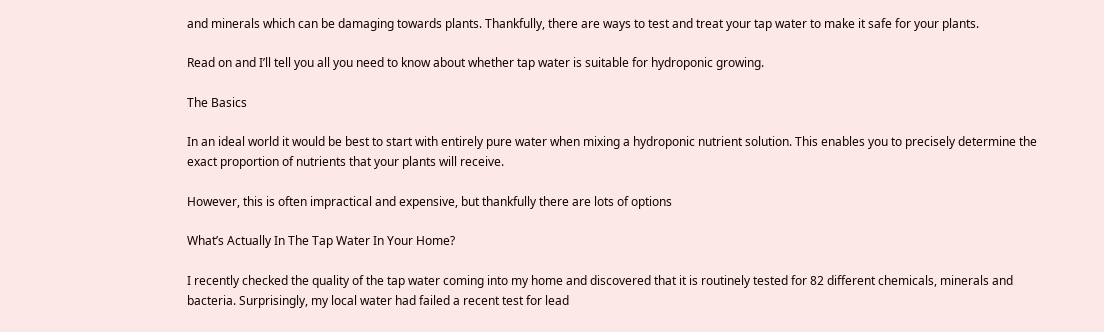and minerals which can be damaging towards plants. Thankfully, there are ways to test and treat your tap water to make it safe for your plants.

Read on and I’ll tell you all you need to know about whether tap water is suitable for hydroponic growing.

The Basics

In an ideal world it would be best to start with entirely pure water when mixing a hydroponic nutrient solution. This enables you to precisely determine the exact proportion of nutrients that your plants will receive.

However, this is often impractical and expensive, but thankfully there are lots of options

What’s Actually In The Tap Water In Your Home?

I recently checked the quality of the tap water coming into my home and discovered that it is routinely tested for 82 different chemicals, minerals and bacteria. Surprisingly, my local water had failed a recent test for lead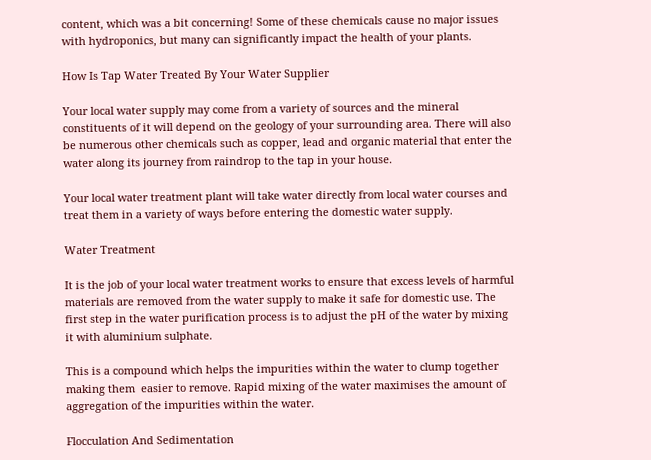content, which was a bit concerning! Some of these chemicals cause no major issues with hydroponics, but many can significantly impact the health of your plants.

How Is Tap Water Treated By Your Water Supplier

Your local water supply may come from a variety of sources and the mineral constituents of it will depend on the geology of your surrounding area. There will also be numerous other chemicals such as copper, lead and organic material that enter the water along its journey from raindrop to the tap in your house.

Your local water treatment plant will take water directly from local water courses and treat them in a variety of ways before entering the domestic water supply.

Water Treatment

It is the job of your local water treatment works to ensure that excess levels of harmful materials are removed from the water supply to make it safe for domestic use. The first step in the water purification process is to adjust the pH of the water by mixing it with aluminium sulphate.

This is a compound which helps the impurities within the water to clump together making them  easier to remove. Rapid mixing of the water maximises the amount of aggregation of the impurities within the water.

Flocculation And Sedimentation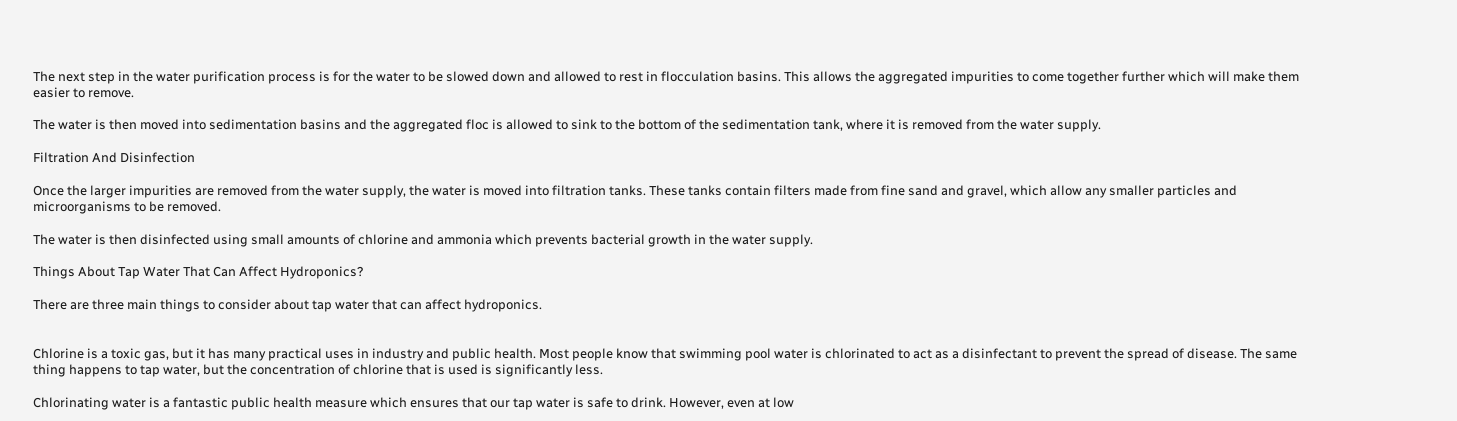The next step in the water purification process is for the water to be slowed down and allowed to rest in flocculation basins. This allows the aggregated impurities to come together further which will make them easier to remove.

The water is then moved into sedimentation basins and the aggregated floc is allowed to sink to the bottom of the sedimentation tank, where it is removed from the water supply.

Filtration And Disinfection

Once the larger impurities are removed from the water supply, the water is moved into filtration tanks. These tanks contain filters made from fine sand and gravel, which allow any smaller particles and microorganisms to be removed.

The water is then disinfected using small amounts of chlorine and ammonia which prevents bacterial growth in the water supply.

Things About Tap Water That Can Affect Hydroponics?

There are three main things to consider about tap water that can affect hydroponics.


Chlorine is a toxic gas, but it has many practical uses in industry and public health. Most people know that swimming pool water is chlorinated to act as a disinfectant to prevent the spread of disease. The same thing happens to tap water, but the concentration of chlorine that is used is significantly less.

Chlorinating water is a fantastic public health measure which ensures that our tap water is safe to drink. However, even at low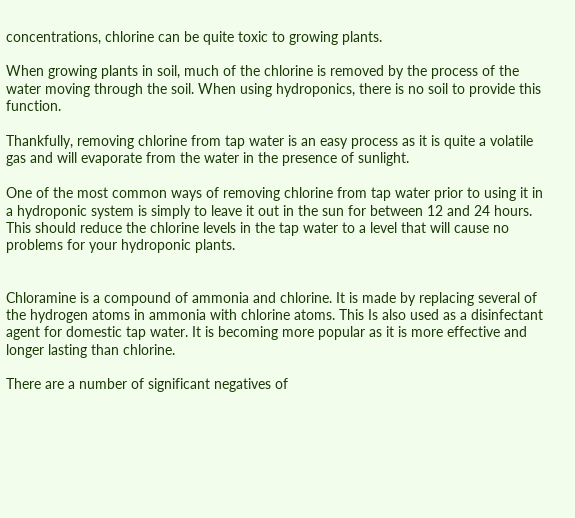concentrations, chlorine can be quite toxic to growing plants.

When growing plants in soil, much of the chlorine is removed by the process of the water moving through the soil. When using hydroponics, there is no soil to provide this function.

Thankfully, removing chlorine from tap water is an easy process as it is quite a volatile gas and will evaporate from the water in the presence of sunlight.

One of the most common ways of removing chlorine from tap water prior to using it in a hydroponic system is simply to leave it out in the sun for between 12 and 24 hours. This should reduce the chlorine levels in the tap water to a level that will cause no problems for your hydroponic plants.


Chloramine is a compound of ammonia and chlorine. It is made by replacing several of the hydrogen atoms in ammonia with chlorine atoms. This Is also used as a disinfectant agent for domestic tap water. It is becoming more popular as it is more effective and longer lasting than chlorine.

There are a number of significant negatives of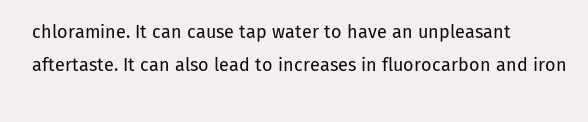chloramine. It can cause tap water to have an unpleasant aftertaste. It can also lead to increases in fluorocarbon and iron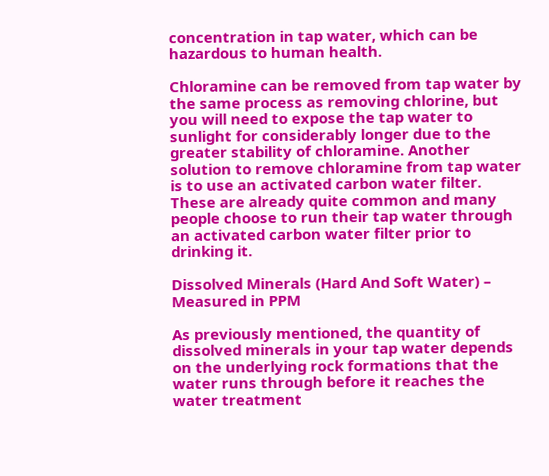concentration in tap water, which can be hazardous to human health.

Chloramine can be removed from tap water by the same process as removing chlorine, but you will need to expose the tap water to sunlight for considerably longer due to the greater stability of chloramine. Another solution to remove chloramine from tap water is to use an activated carbon water filter.  These are already quite common and many people choose to run their tap water through an activated carbon water filter prior to drinking it.

Dissolved Minerals (Hard And Soft Water) – Measured in PPM

As previously mentioned, the quantity of dissolved minerals in your tap water depends on the underlying rock formations that the water runs through before it reaches the water treatment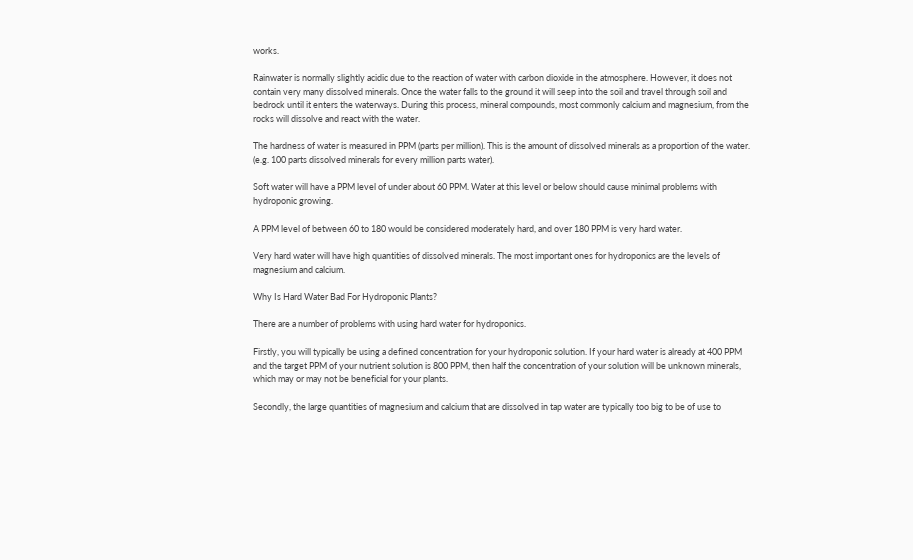works.

Rainwater is normally slightly acidic due to the reaction of water with carbon dioxide in the atmosphere. However, it does not contain very many dissolved minerals. Once the water falls to the ground it will seep into the soil and travel through soil and bedrock until it enters the waterways. During this process, mineral compounds, most commonly calcium and magnesium, from the rocks will dissolve and react with the water.

The hardness of water is measured in PPM (parts per million). This is the amount of dissolved minerals as a proportion of the water. (e.g. 100 parts dissolved minerals for every million parts water).

Soft water will have a PPM level of under about 60 PPM. Water at this level or below should cause minimal problems with hydroponic growing.

A PPM level of between 60 to 180 would be considered moderately hard, and over 180 PPM is very hard water.

Very hard water will have high quantities of dissolved minerals. The most important ones for hydroponics are the levels of magnesium and calcium.

Why Is Hard Water Bad For Hydroponic Plants?

There are a number of problems with using hard water for hydroponics.

Firstly, you will typically be using a defined concentration for your hydroponic solution. If your hard water is already at 400 PPM and the target PPM of your nutrient solution is 800 PPM, then half the concentration of your solution will be unknown minerals, which may or may not be beneficial for your plants.

Secondly, the large quantities of magnesium and calcium that are dissolved in tap water are typically too big to be of use to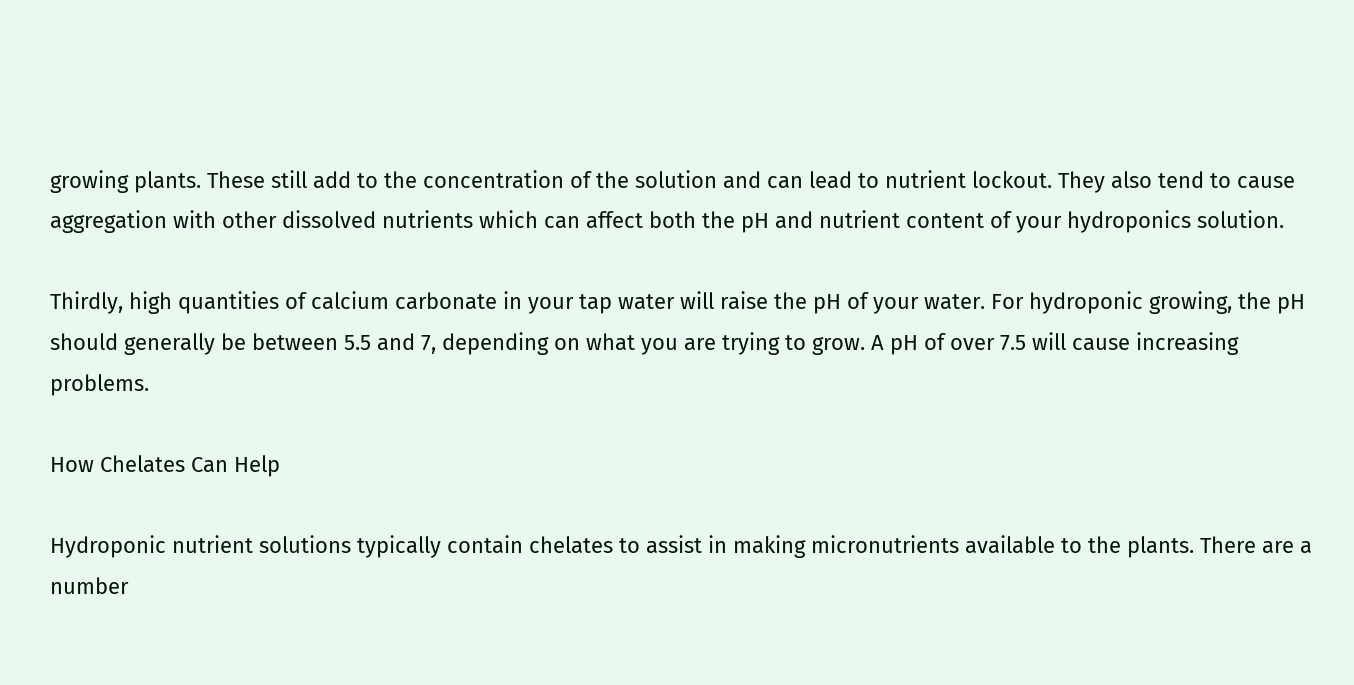growing plants. These still add to the concentration of the solution and can lead to nutrient lockout. They also tend to cause aggregation with other dissolved nutrients which can affect both the pH and nutrient content of your hydroponics solution.

Thirdly, high quantities of calcium carbonate in your tap water will raise the pH of your water. For hydroponic growing, the pH should generally be between 5.5 and 7, depending on what you are trying to grow. A pH of over 7.5 will cause increasing problems.

How Chelates Can Help

Hydroponic nutrient solutions typically contain chelates to assist in making micronutrients available to the plants. There are a number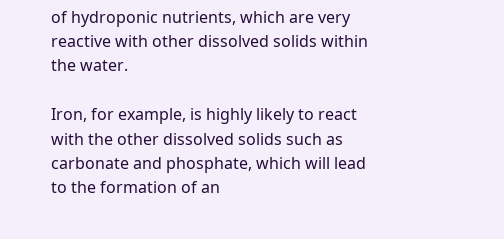of hydroponic nutrients, which are very reactive with other dissolved solids within the water.

Iron, for example, is highly likely to react with the other dissolved solids such as carbonate and phosphate, which will lead to the formation of an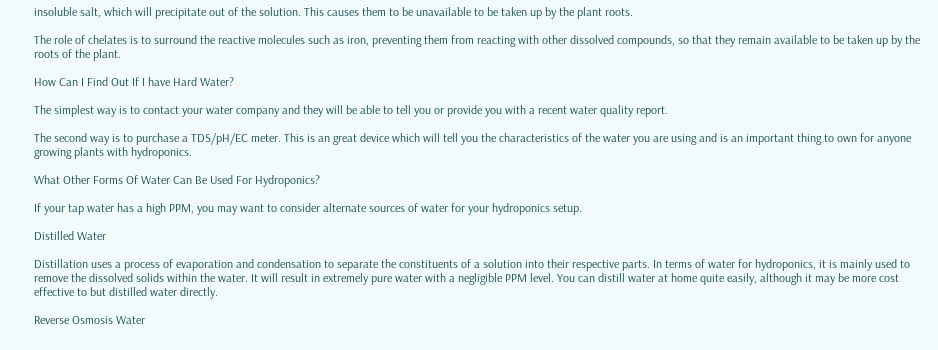insoluble salt, which will precipitate out of the solution. This causes them to be unavailable to be taken up by the plant roots.

The role of chelates is to surround the reactive molecules such as iron, preventing them from reacting with other dissolved compounds, so that they remain available to be taken up by the roots of the plant.

How Can I Find Out If I have Hard Water?

The simplest way is to contact your water company and they will be able to tell you or provide you with a recent water quality report.

The second way is to purchase a TDS/pH/EC meter. This is an great device which will tell you the characteristics of the water you are using and is an important thing to own for anyone growing plants with hydroponics.

What Other Forms Of Water Can Be Used For Hydroponics?

If your tap water has a high PPM, you may want to consider alternate sources of water for your hydroponics setup.

Distilled Water

Distillation uses a process of evaporation and condensation to separate the constituents of a solution into their respective parts. In terms of water for hydroponics, it is mainly used to remove the dissolved solids within the water. It will result in extremely pure water with a negligible PPM level. You can distill water at home quite easily, although it may be more cost effective to but distilled water directly.

Reverse Osmosis Water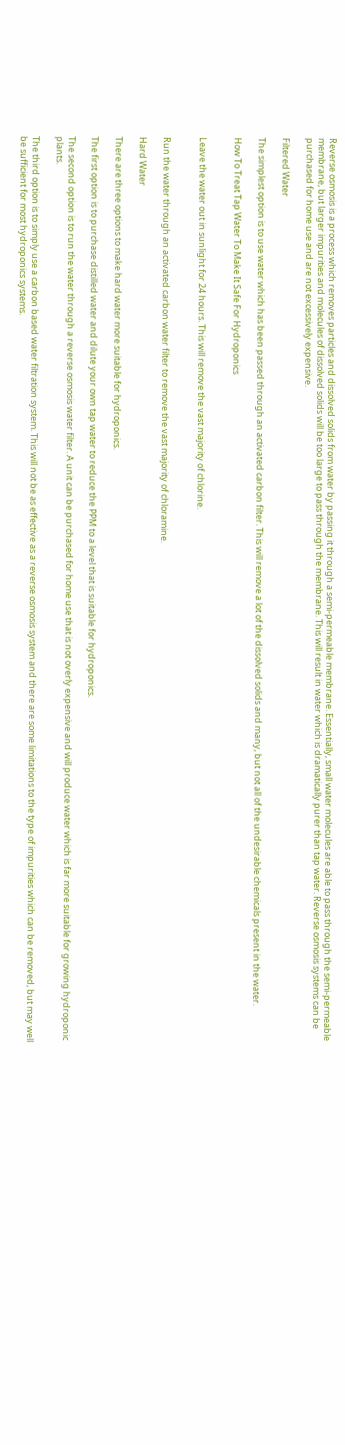Reverse osmosis is a process which removes particles and dissolved solids from water by passing it through a semi-permeable membrane. Essentially, small water molecules are able to pass through the semi-permeable membrane, but larger impurities and molecules of dissolved solids will be too large to pass through the membrane. This will result in water which is dramatically purer than tap water. Reverse osmosis systems can be purchased for home use and are not excessively expensive.

Filtered Water

The simplest option is to use water which has been passed through an activated carbon filter. This will remove a lot of the dissolved solids and many, but not all of the undesirable chemicals present in the water.

How To Treat Tap Water To Make It Safe For Hydroponics


Leave the water out in sunlight for 24 hours. This will remove the vast majority of chlorine.


Run the water through an activated carbon water filter to remove the vast majority of chloramine.

Hard Water

There are three options to make hard water more suitable for hydroponics.

The first option is to purchase distilled water and dilute your own tap water to reduce the PPM to a level that is suitable for hydroponics.

The second option is to run the water through a reverse osmosis water filter. A unit can be purchased for home use that is not overly expensive and will produce water which is far more suitable for growing hydroponic plants.

The third option is to simply use a carbon based water filtration system. This will not be as effective as a reverse osmosis system and there are some limitations to the type of impurities which can be removed, but may well be sufficient for most hydroponics systems.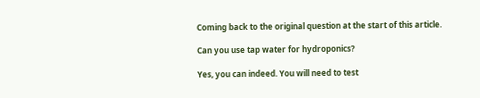Coming back to the original question at the start of this article.

Can you use tap water for hydroponics?

Yes, you can indeed. You will need to test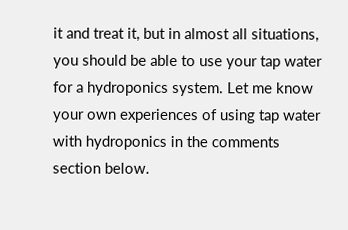it and treat it, but in almost all situations, you should be able to use your tap water for a hydroponics system. Let me know your own experiences of using tap water with hydroponics in the comments section below.